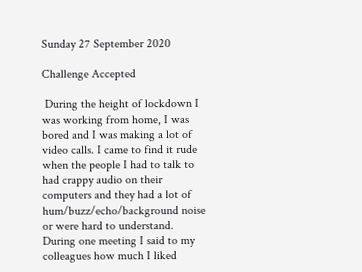Sunday 27 September 2020

Challenge Accepted

 During the height of lockdown I was working from home, I was bored and I was making a lot of video calls. I came to find it rude when the people I had to talk to had crappy audio on their computers and they had a lot of hum/buzz/echo/background noise or were hard to understand. During one meeting I said to my colleagues how much I liked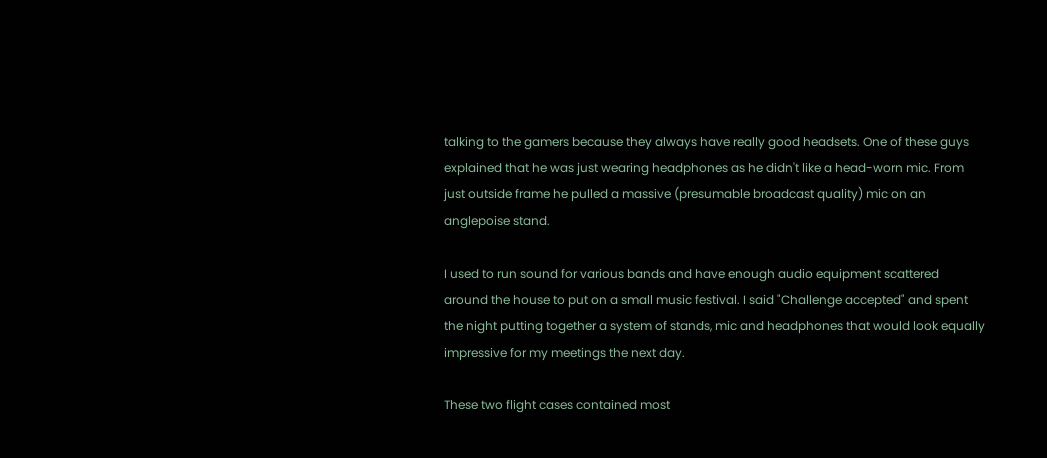talking to the gamers because they always have really good headsets. One of these guys explained that he was just wearing headphones as he didn't like a head-worn mic. From just outside frame he pulled a massive (presumable broadcast quality) mic on an anglepoise stand.

I used to run sound for various bands and have enough audio equipment scattered around the house to put on a small music festival. I said "Challenge accepted" and spent the night putting together a system of stands, mic and headphones that would look equally impressive for my meetings the next day.

These two flight cases contained most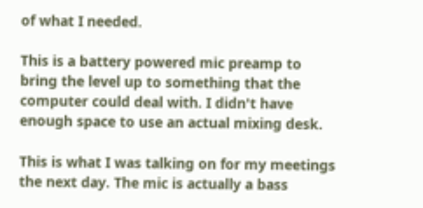of what I needed.

This is a battery powered mic preamp to bring the level up to something that the computer could deal with. I didn't have enough space to use an actual mixing desk.

This is what I was talking on for my meetings the next day. The mic is actually a bass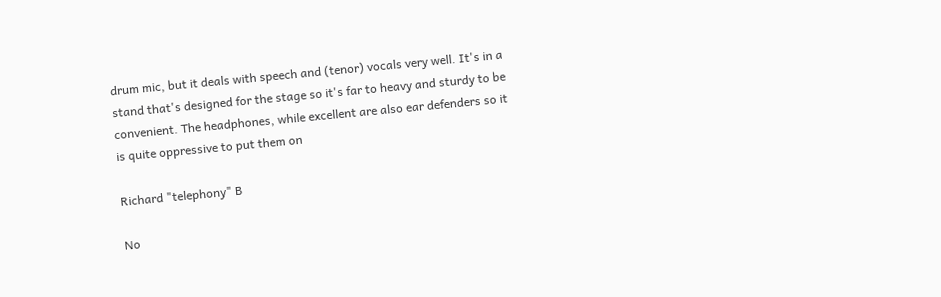drum mic, but it deals with speech and (tenor) vocals very well. It's in a stand that's designed for the stage so it's far to heavy and sturdy to be convenient. The headphones, while excellent are also ear defenders so it is quite oppressive to put them on

Richard "telephony" B

No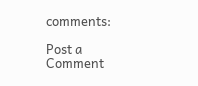comments:

Post a Comment